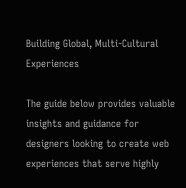Building Global, Multi-Cultural Experiences

The guide below provides valuable insights and guidance for designers looking to create web experiences that serve highly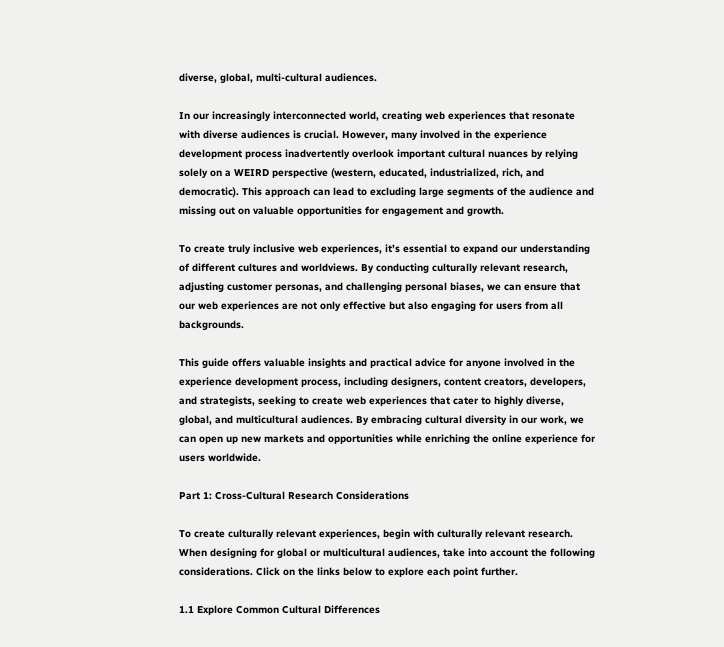diverse, global, multi-cultural audiences.

In our increasingly interconnected world, creating web experiences that resonate with diverse audiences is crucial. However, many involved in the experience development process inadvertently overlook important cultural nuances by relying solely on a WEIRD perspective (western, educated, industrialized, rich, and democratic). This approach can lead to excluding large segments of the audience and missing out on valuable opportunities for engagement and growth.

To create truly inclusive web experiences, it’s essential to expand our understanding of different cultures and worldviews. By conducting culturally relevant research, adjusting customer personas, and challenging personal biases, we can ensure that our web experiences are not only effective but also engaging for users from all backgrounds.

This guide offers valuable insights and practical advice for anyone involved in the experience development process, including designers, content creators, developers, and strategists, seeking to create web experiences that cater to highly diverse, global, and multicultural audiences. By embracing cultural diversity in our work, we can open up new markets and opportunities while enriching the online experience for users worldwide.

Part 1: Cross-Cultural Research Considerations

To create culturally relevant experiences, begin with culturally relevant research. When designing for global or multicultural audiences, take into account the following considerations. Click on the links below to explore each point further.

1.1 Explore Common Cultural Differences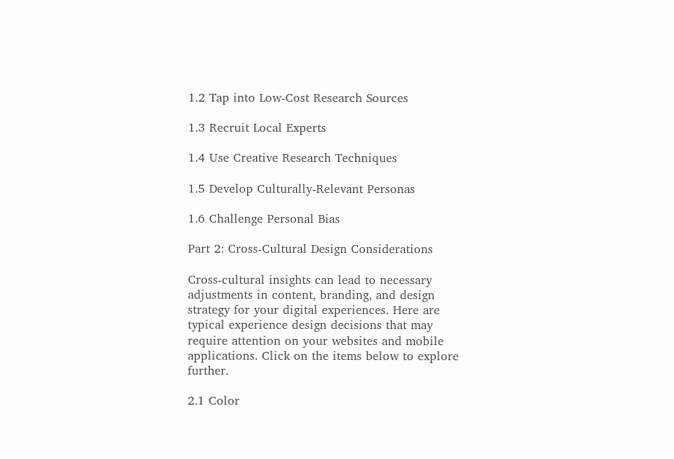1.2 Tap into Low-Cost Research Sources

1.3 Recruit Local Experts

1.4 Use Creative Research Techniques

1.5 Develop Culturally-Relevant Personas

1.6 Challenge Personal Bias

Part 2: Cross-Cultural Design Considerations

Cross-cultural insights can lead to necessary adjustments in content, branding, and design strategy for your digital experiences. Here are typical experience design decisions that may require attention on your websites and mobile applications. Click on the items below to explore further.

2.1 Color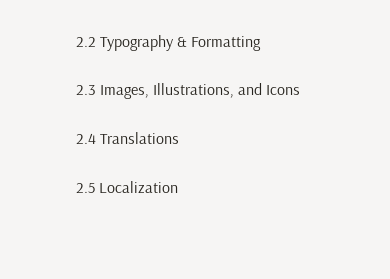2.2 Typography & Formatting

2.3 Images, Illustrations, and Icons

2.4 Translations

2.5 Localization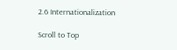2.6 Internationalization

Scroll to Top